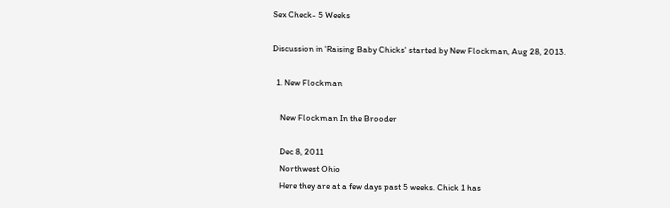Sex Check- 5 Weeks

Discussion in 'Raising Baby Chicks' started by New Flockman, Aug 28, 2013.

  1. New Flockman

    New Flockman In the Brooder

    Dec 8, 2011
    Northwest Ohio
    Here they are at a few days past 5 weeks. Chick 1 has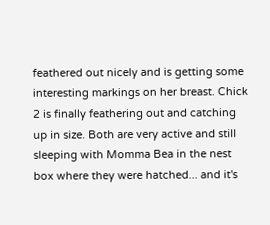feathered out nicely and is getting some interesting markings on her breast. Chick 2 is finally feathering out and catching up in size. Both are very active and still sleeping with Momma Bea in the nest box where they were hatched... and it's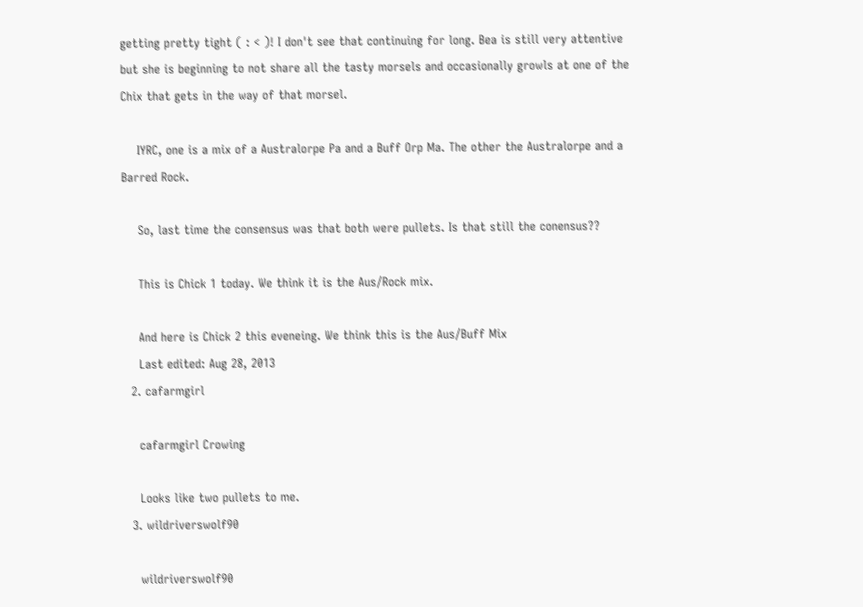getting pretty tight ( : < )! I don't see that continuing for long. Bea is still very attentive but she is beginning to not share all the tasty morsels and occasionally growls at one of the Chix that gets in the way of that morsel.

    IYRC, one is a mix of a Australorpe Pa and a Buff Orp Ma. The other the Australorpe and a Barred Rock.

    So, last time the consensus was that both were pullets. Is that still the conensus??

    This is Chick 1 today. We think it is the Aus/Rock mix.

    And here is Chick 2 this eveneing. We think this is the Aus/Buff Mix
    Last edited: Aug 28, 2013
  2. cafarmgirl

    cafarmgirl Crowing

    Looks like two pullets to me.
  3. wildriverswolf90

    wildriverswolf90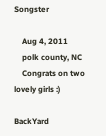Songster

    Aug 4, 2011
    polk county, NC
    Congrats on two lovely girls :)

BackYard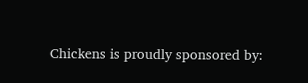Chickens is proudly sponsored by: